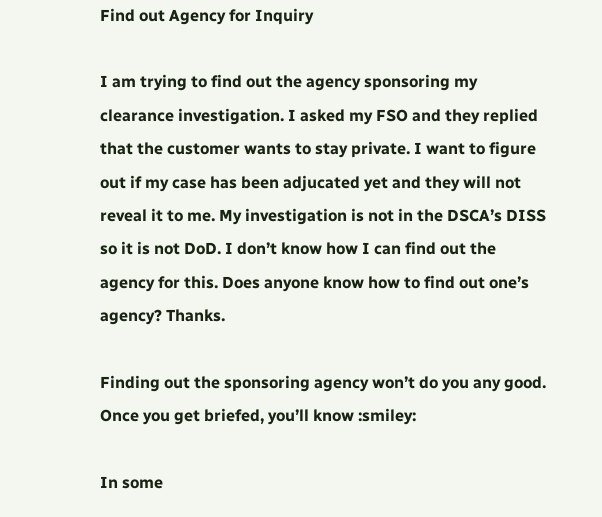Find out Agency for Inquiry

I am trying to find out the agency sponsoring my clearance investigation. I asked my FSO and they replied that the customer wants to stay private. I want to figure out if my case has been adjucated yet and they will not reveal it to me. My investigation is not in the DSCA’s DISS so it is not DoD. I don’t know how I can find out the agency for this. Does anyone know how to find out one’s agency? Thanks.

Finding out the sponsoring agency won’t do you any good.
Once you get briefed, you’ll know :smiley:

In some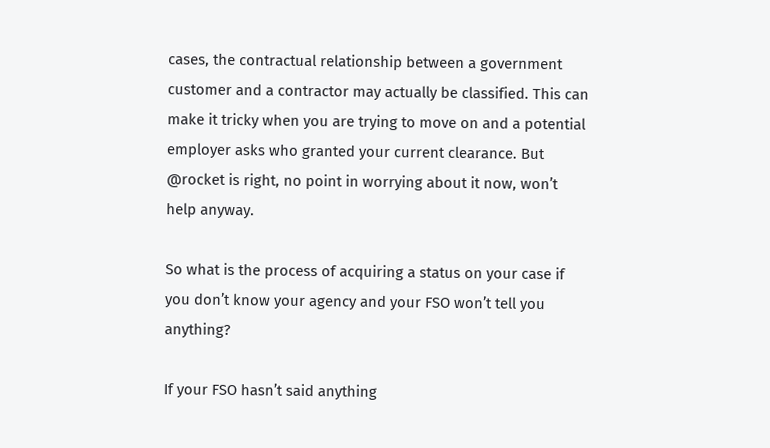cases, the contractual relationship between a government customer and a contractor may actually be classified. This can make it tricky when you are trying to move on and a potential employer asks who granted your current clearance. But @rocket is right, no point in worrying about it now, won’t help anyway.

So what is the process of acquiring a status on your case if you don’t know your agency and your FSO won’t tell you anything?

If your FSO hasn’t said anything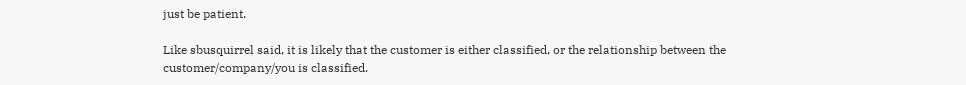just be patient.

Like sbusquirrel said, it is likely that the customer is either classified, or the relationship between the customer/company/you is classified.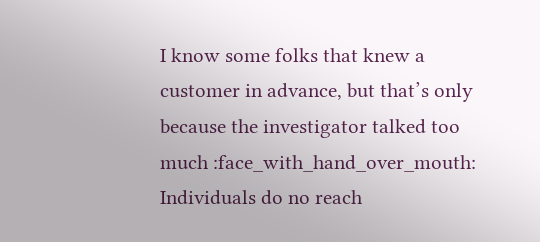I know some folks that knew a customer in advance, but that’s only because the investigator talked too much :face_with_hand_over_mouth:
Individuals do no reach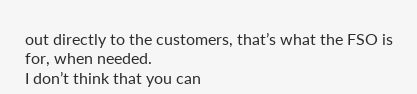out directly to the customers, that’s what the FSO is for, when needed.
I don’t think that you can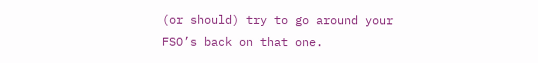(or should) try to go around your FSO’s back on that one.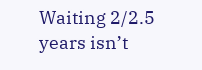Waiting 2/2.5 years isn’t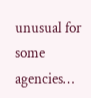unusual for some agencies…